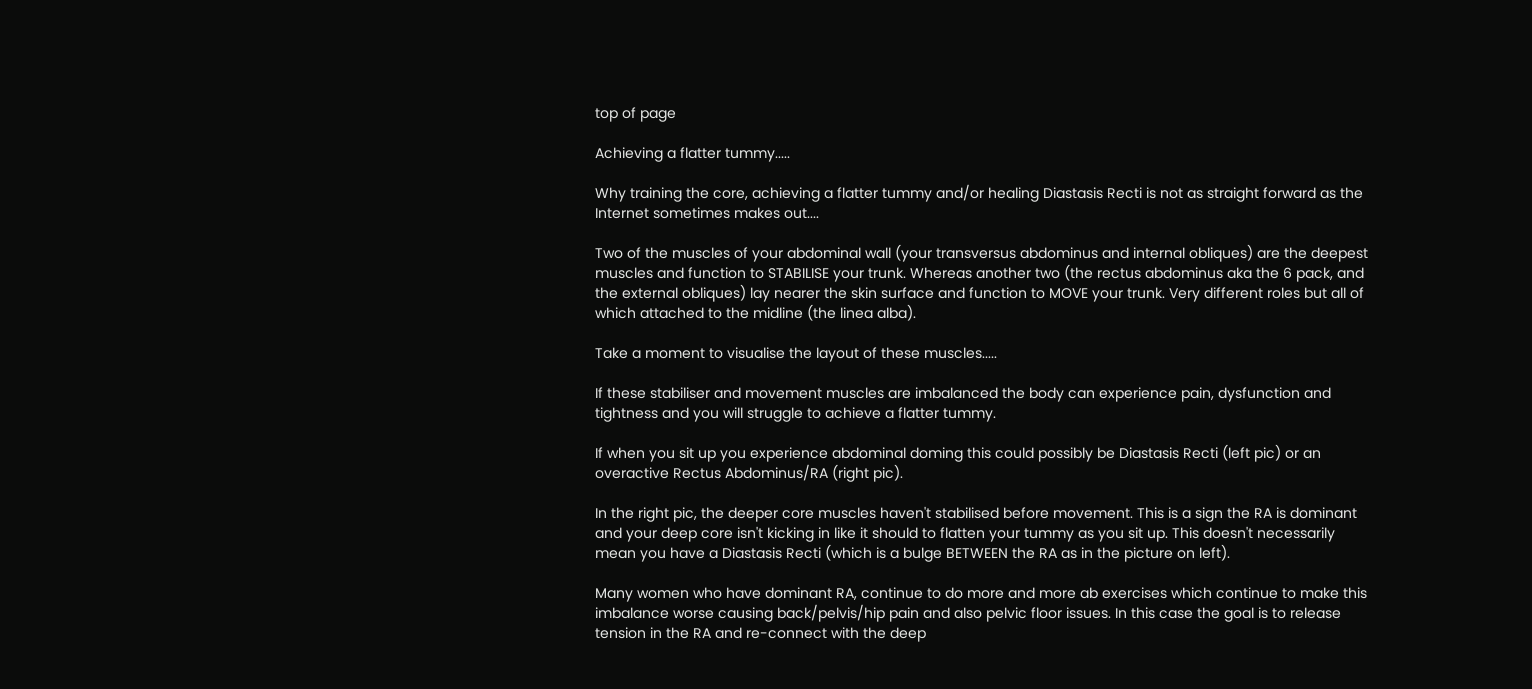top of page

Achieving a flatter tummy.....

Why training the core, achieving a flatter tummy and/or healing Diastasis Recti is not as straight forward as the Internet sometimes makes out....

Two of the muscles of your abdominal wall (your transversus abdominus and internal obliques) are the deepest muscles and function to STABILISE your trunk. Whereas another two (the rectus abdominus aka the 6 pack, and the external obliques) lay nearer the skin surface and function to MOVE your trunk. Very different roles but all of which attached to the midline (the linea alba).

Take a moment to visualise the layout of these muscles.....

If these stabiliser and movement muscles are imbalanced the body can experience pain, dysfunction and tightness and you will struggle to achieve a flatter tummy.

If when you sit up you experience abdominal doming this could possibly be Diastasis Recti (left pic) or an overactive Rectus Abdominus/RA (right pic).

In the right pic, the deeper core muscles haven't stabilised before movement. This is a sign the RA is dominant and your deep core isn't kicking in like it should to flatten your tummy as you sit up. This doesn't necessarily mean you have a Diastasis Recti (which is a bulge BETWEEN the RA as in the picture on left).

Many women who have dominant RA, continue to do more and more ab exercises which continue to make this imbalance worse causing back/pelvis/hip pain and also pelvic floor issues. In this case the goal is to release tension in the RA and re-connect with the deep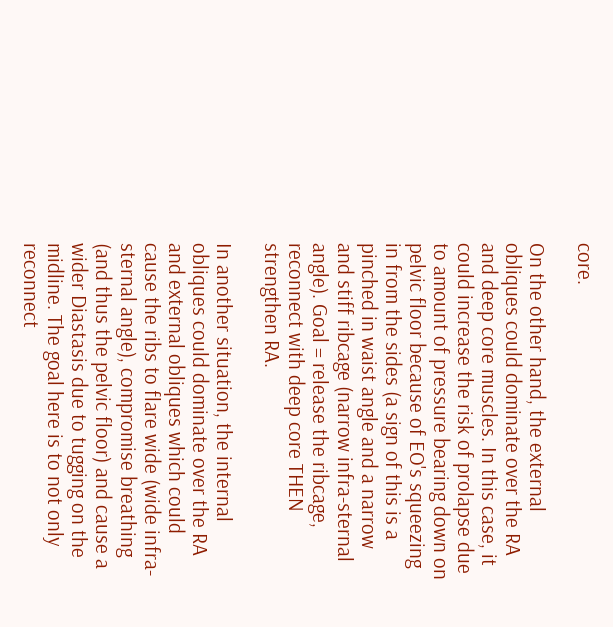core.

On the other hand, the external obliques could dominate over the RA and deep core muscles. In this case, it could increase the risk of prolapse due to amount of pressure bearing down on pelvic floor because of EO's squeezing in from the sides (a sign of this is a pinched in waist angle and a narrow and stiff ribcage (narrow infra-sternal angle). Goal = release the ribcage, reconnect with deep core THEN strengthen RA.

In another situation, the internal obliques could dominate over the RA and external obliques which could cause the ribs to flare wide (wide infra-sternal angle), compromise breathing (and thus the pelvic floor) and cause a wider Diastasis due to tugging on the midline. The goal here is to not only reconnect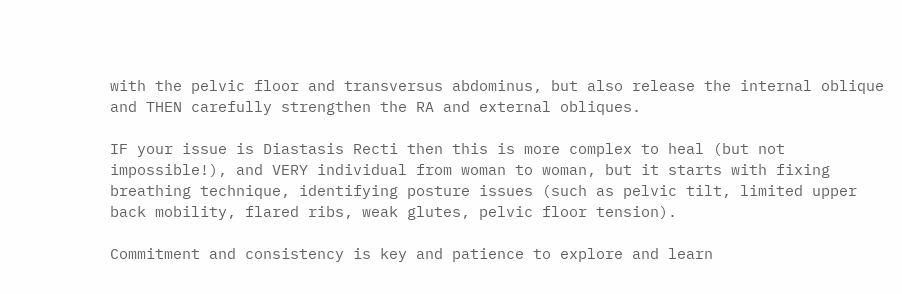with the pelvic floor and transversus abdominus, but also release the internal oblique and THEN carefully strengthen the RA and external obliques.

IF your issue is Diastasis Recti then this is more complex to heal (but not impossible!), and VERY individual from woman to woman, but it starts with fixing breathing technique, identifying posture issues (such as pelvic tilt, limited upper back mobility, flared ribs, weak glutes, pelvic floor tension).

Commitment and consistency is key and patience to explore and learn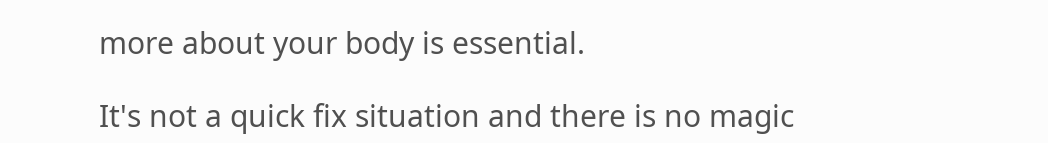more about your body is essential.

It's not a quick fix situation and there is no magic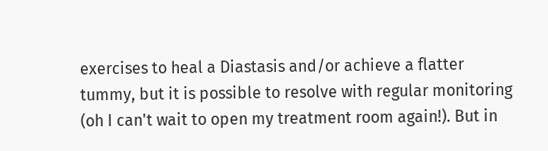exercises to heal a Diastasis and/or achieve a flatter tummy, but it is possible to resolve with regular monitoring (oh I can't wait to open my treatment room again!). But in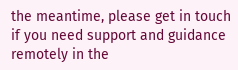the meantime, please get in touch if you need support and guidance remotely in the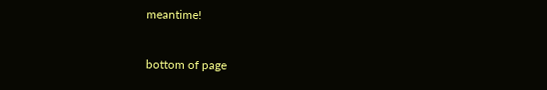meantime!


bottom of page